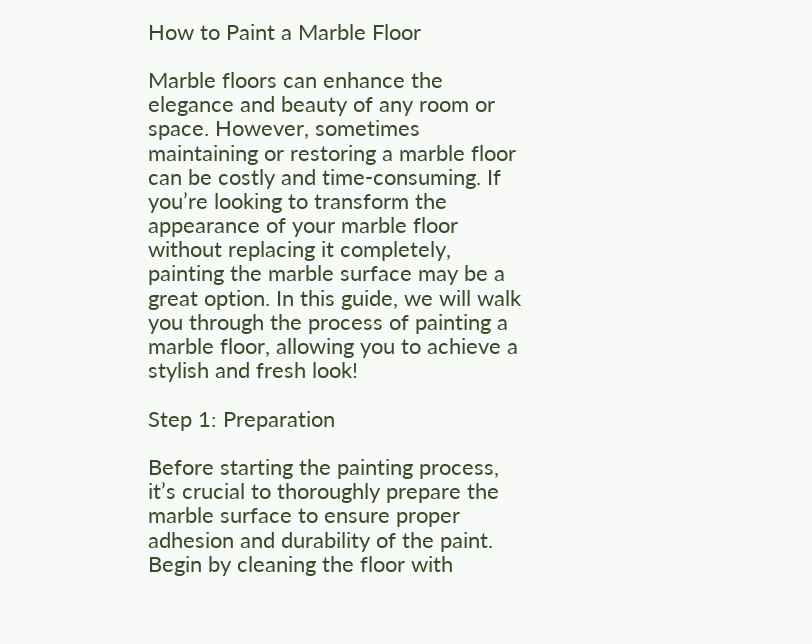How to Paint a Marble Floor

Marble floors can enhance the elegance and beauty of any room or space. However, sometimes maintaining or restoring a marble floor can be costly and time-consuming. If you’re looking to transform the appearance of your marble floor without replacing it completely, painting the marble surface may be a great option. In this guide, we will walk you through the process of painting a marble floor, allowing you to achieve a stylish and fresh look!

Step 1: Preparation

Before starting the painting process, it’s crucial to thoroughly prepare the marble surface to ensure proper adhesion and durability of the paint. Begin by cleaning the floor with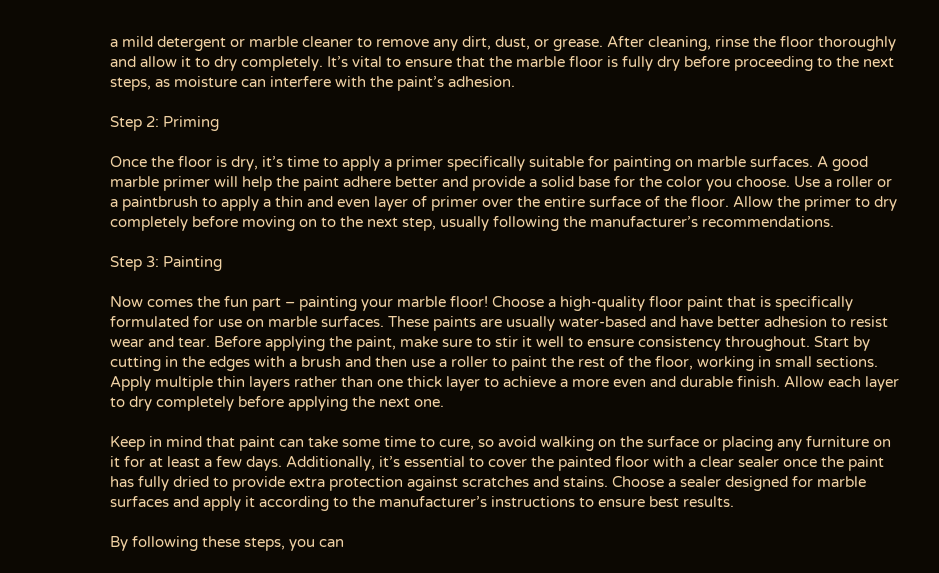a mild detergent or marble cleaner to remove any dirt, dust, or grease. After cleaning, rinse the floor thoroughly and allow it to dry completely. It’s vital to ensure that the marble floor is fully dry before proceeding to the next steps, as moisture can interfere with the paint’s adhesion.

Step 2: Priming

Once the floor is dry, it’s time to apply a primer specifically suitable for painting on marble surfaces. A good marble primer will help the paint adhere better and provide a solid base for the color you choose. Use a roller or a paintbrush to apply a thin and even layer of primer over the entire surface of the floor. Allow the primer to dry completely before moving on to the next step, usually following the manufacturer’s recommendations.

Step 3: Painting

Now comes the fun part – painting your marble floor! Choose a high-quality floor paint that is specifically formulated for use on marble surfaces. These paints are usually water-based and have better adhesion to resist wear and tear. Before applying the paint, make sure to stir it well to ensure consistency throughout. Start by cutting in the edges with a brush and then use a roller to paint the rest of the floor, working in small sections. Apply multiple thin layers rather than one thick layer to achieve a more even and durable finish. Allow each layer to dry completely before applying the next one.

Keep in mind that paint can take some time to cure, so avoid walking on the surface or placing any furniture on it for at least a few days. Additionally, it’s essential to cover the painted floor with a clear sealer once the paint has fully dried to provide extra protection against scratches and stains. Choose a sealer designed for marble surfaces and apply it according to the manufacturer’s instructions to ensure best results.

By following these steps, you can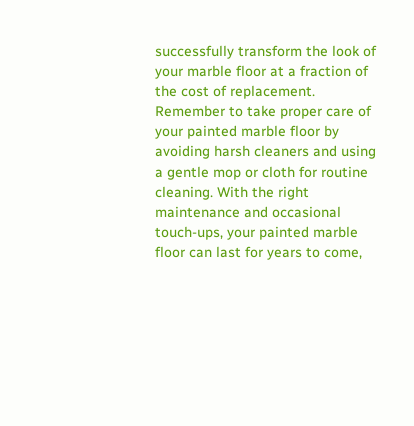successfully transform the look of your marble floor at a fraction of the cost of replacement. Remember to take proper care of your painted marble floor by avoiding harsh cleaners and using a gentle mop or cloth for routine cleaning. With the right maintenance and occasional touch-ups, your painted marble floor can last for years to come,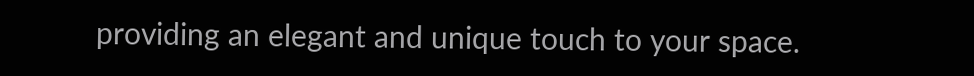providing an elegant and unique touch to your space.